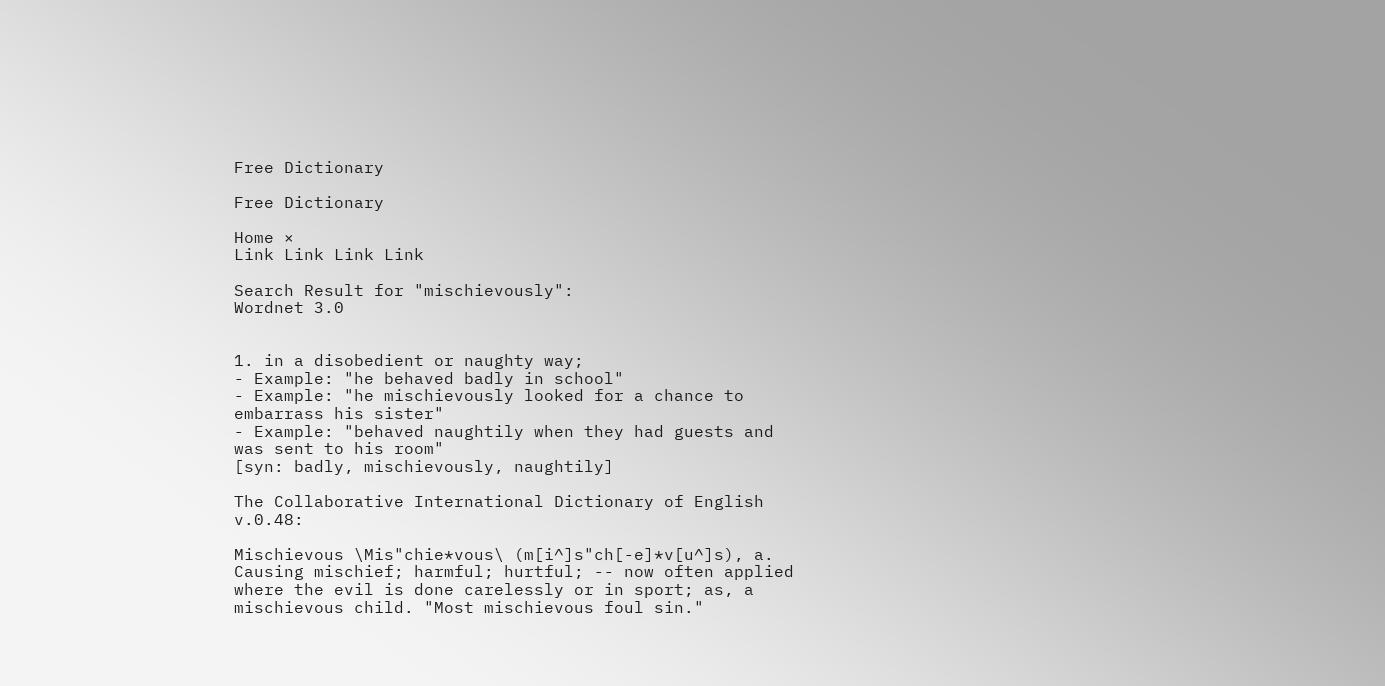Free Dictionary

Free Dictionary

Home ×
Link Link Link Link

Search Result for "mischievously":
Wordnet 3.0


1. in a disobedient or naughty way;
- Example: "he behaved badly in school"
- Example: "he mischievously looked for a chance to embarrass his sister"
- Example: "behaved naughtily when they had guests and was sent to his room"
[syn: badly, mischievously, naughtily]

The Collaborative International Dictionary of English v.0.48:

Mischievous \Mis"chie*vous\ (m[i^]s"ch[-e]*v[u^]s), a. Causing mischief; harmful; hurtful; -- now often applied where the evil is done carelessly or in sport; as, a mischievous child. "Most mischievous foul sin."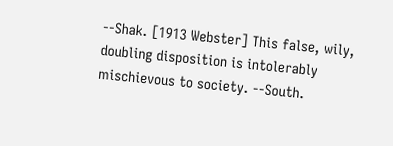--Shak. [1913 Webster] This false, wily, doubling disposition is intolerably mischievous to society. --South.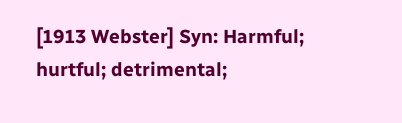[1913 Webster] Syn: Harmful; hurtful; detrimental;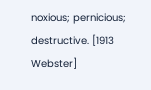noxious; pernicious; destructive. [1913 Webster]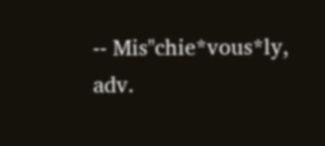-- Mis"chie*vous*ly, adv.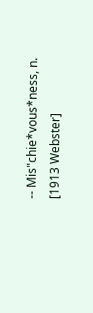-- Mis"chie*vous*ness, n. [1913 Webster]